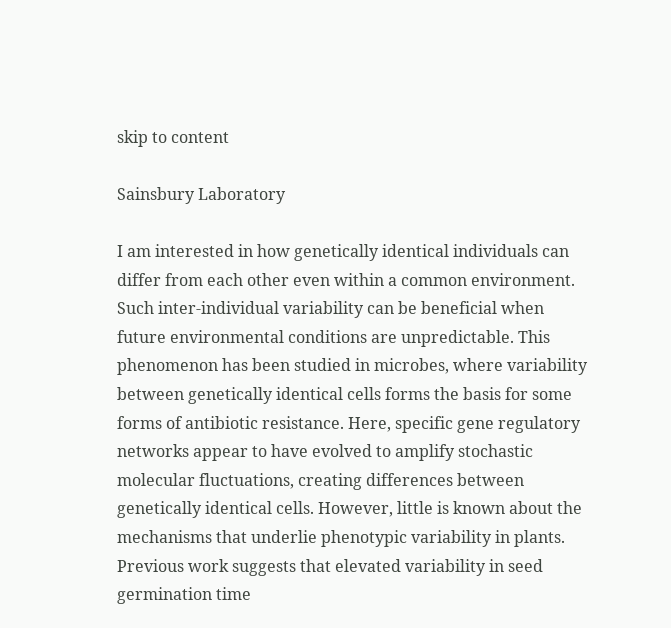skip to content

Sainsbury Laboratory

I am interested in how genetically identical individuals can differ from each other even within a common environment. Such inter-individual variability can be beneficial when future environmental conditions are unpredictable. This phenomenon has been studied in microbes, where variability between genetically identical cells forms the basis for some forms of antibiotic resistance. Here, specific gene regulatory networks appear to have evolved to amplify stochastic molecular fluctuations, creating differences between genetically identical cells. However, little is known about the mechanisms that underlie phenotypic variability in plants. Previous work suggests that elevated variability in seed germination time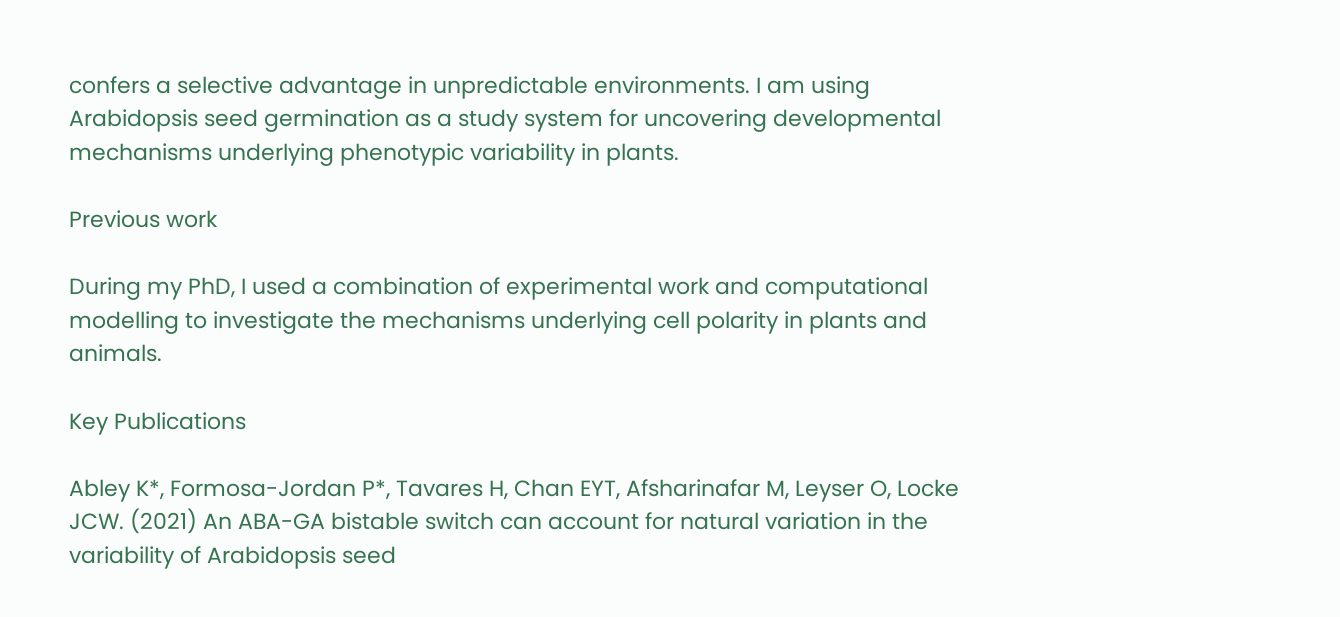confers a selective advantage in unpredictable environments. I am using Arabidopsis seed germination as a study system for uncovering developmental mechanisms underlying phenotypic variability in plants.

Previous work

During my PhD, I used a combination of experimental work and computational modelling to investigate the mechanisms underlying cell polarity in plants and animals.

Key Publications

Abley K*, Formosa-Jordan P*, Tavares H, Chan EYT, Afsharinafar M, Leyser O, Locke JCW. (2021) An ABA-GA bistable switch can account for natural variation in the variability of Arabidopsis seed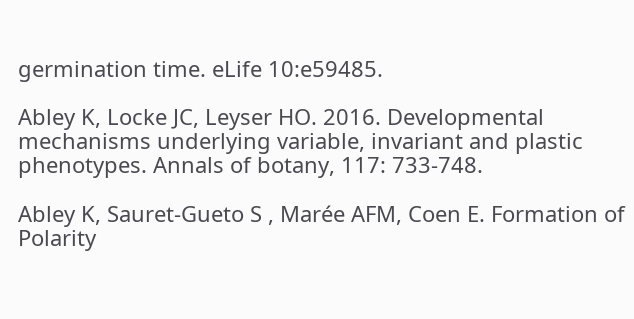germination time. eLife 10:e59485.

Abley K, Locke JC, Leyser HO. 2016. Developmental mechanisms underlying variable, invariant and plastic phenotypes. Annals of botany, 117: 733-748.

Abley K, Sauret-Gueto S , Marée AFM, Coen E. Formation of Polarity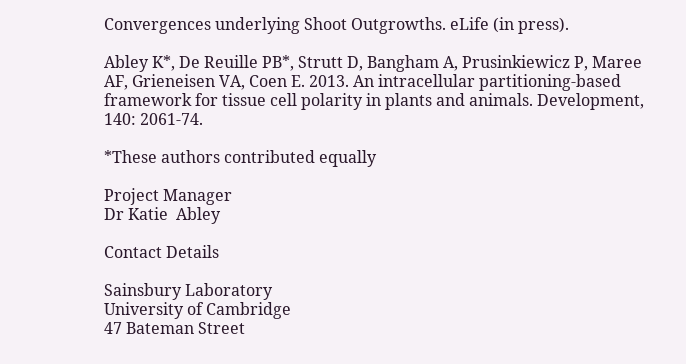Convergences underlying Shoot Outgrowths. eLife (in press).

Abley K*, De Reuille PB*, Strutt D, Bangham A, Prusinkiewicz P, Maree AF, Grieneisen VA, Coen E. 2013. An intracellular partitioning-based framework for tissue cell polarity in plants and animals. Development, 140: 2061-74.

*These authors contributed equally

Project Manager
Dr Katie  Abley

Contact Details

Sainsbury Laboratory
University of Cambridge
47 Bateman Street